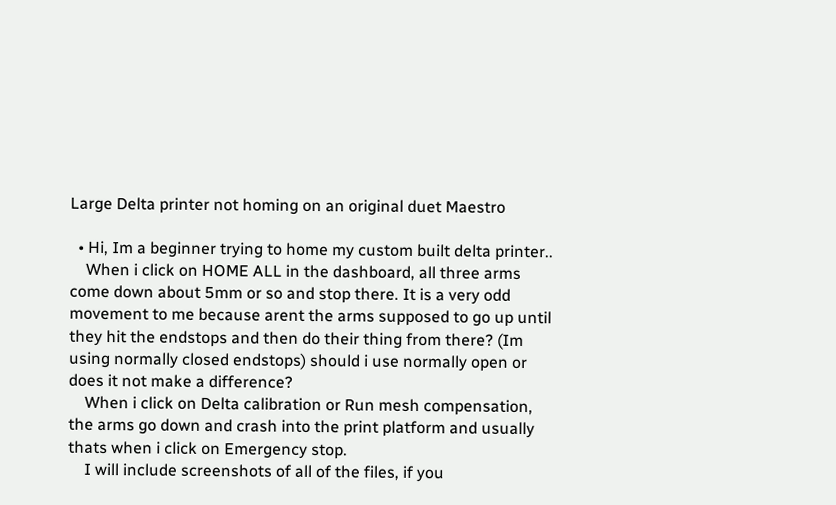Large Delta printer not homing on an original duet Maestro

  • Hi, Im a beginner trying to home my custom built delta printer..
    When i click on HOME ALL in the dashboard, all three arms come down about 5mm or so and stop there. It is a very odd movement to me because arent the arms supposed to go up until they hit the endstops and then do their thing from there? (Im using normally closed endstops) should i use normally open or does it not make a difference?
    When i click on Delta calibration or Run mesh compensation, the arms go down and crash into the print platform and usually thats when i click on Emergency stop.
    I will include screenshots of all of the files, if you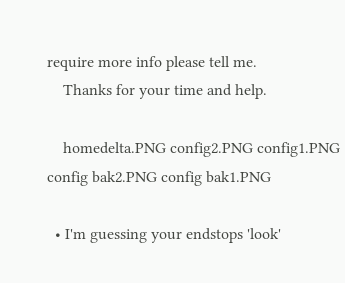require more info please tell me.
    Thanks for your time and help.

    homedelta.PNG config2.PNG config1.PNG config bak2.PNG config bak1.PNG

  • I'm guessing your endstops 'look'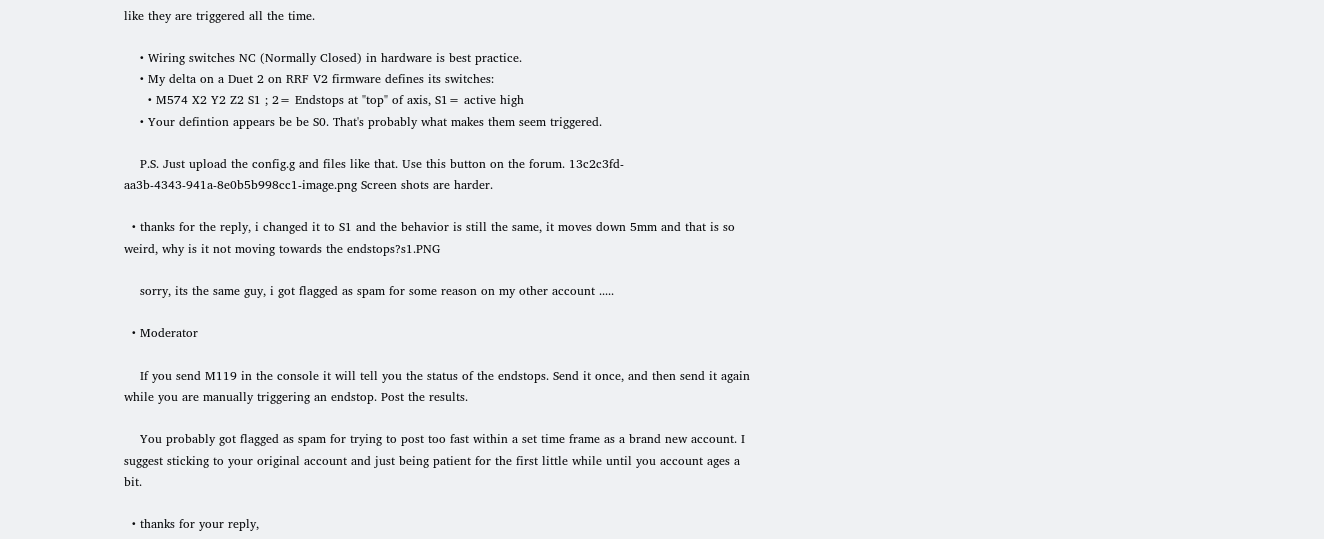like they are triggered all the time.

    • Wiring switches NC (Normally Closed) in hardware is best practice.
    • My delta on a Duet 2 on RRF V2 firmware defines its switches:
      • M574 X2 Y2 Z2 S1 ; 2= Endstops at "top" of axis, S1= active high
    • Your defintion appears be be S0. That's probably what makes them seem triggered.

    P.S. Just upload the config.g and files like that. Use this button on the forum. 13c2c3fd-aa3b-4343-941a-8e0b5b998cc1-image.png Screen shots are harder.

  • thanks for the reply, i changed it to S1 and the behavior is still the same, it moves down 5mm and that is so weird, why is it not moving towards the endstops?s1.PNG

    sorry, its the same guy, i got flagged as spam for some reason on my other account .....

  • Moderator

    If you send M119 in the console it will tell you the status of the endstops. Send it once, and then send it again while you are manually triggering an endstop. Post the results.

    You probably got flagged as spam for trying to post too fast within a set time frame as a brand new account. I suggest sticking to your original account and just being patient for the first little while until you account ages a bit.

  • thanks for your reply,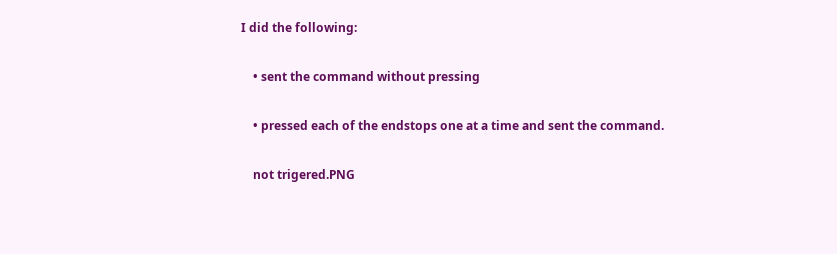I did the following:

    • sent the command without pressing

    • pressed each of the endstops one at a time and sent the command.

    not trigered.PNG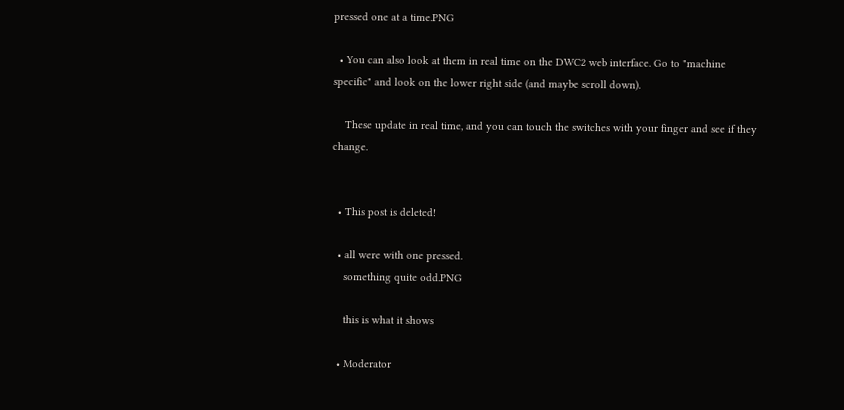pressed one at a time.PNG

  • You can also look at them in real time on the DWC2 web interface. Go to "machine specific" and look on the lower right side (and maybe scroll down).

    These update in real time, and you can touch the switches with your finger and see if they change.


  • This post is deleted!

  • all were with one pressed.
    something quite odd.PNG

    this is what it shows

  • Moderator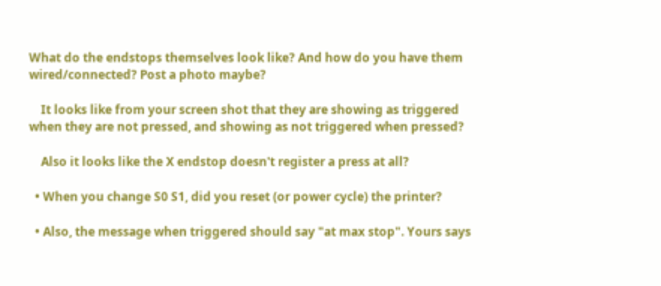What do the endstops themselves look like? And how do you have them wired/connected? Post a photo maybe?

    It looks like from your screen shot that they are showing as triggered when they are not pressed, and showing as not triggered when pressed?

    Also it looks like the X endstop doesn't register a press at all?

  • When you change S0 S1, did you reset (or power cycle) the printer?

  • Also, the message when triggered should say "at max stop". Yours says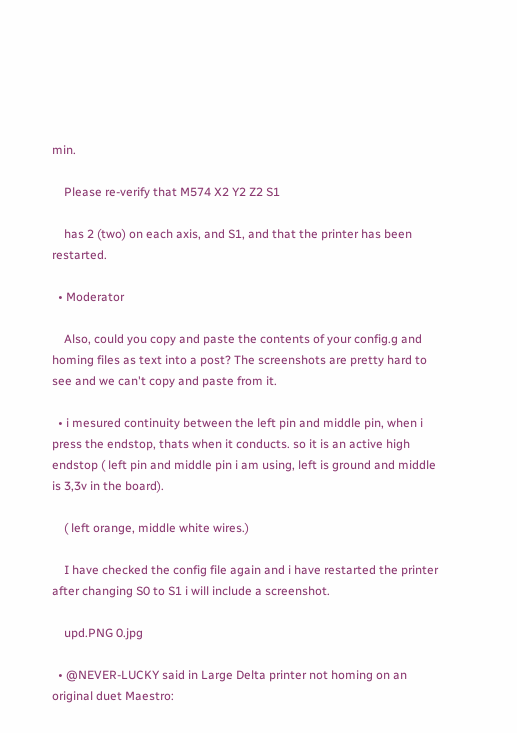min.

    Please re-verify that M574 X2 Y2 Z2 S1

    has 2 (two) on each axis, and S1, and that the printer has been restarted.

  • Moderator

    Also, could you copy and paste the contents of your config.g and homing files as text into a post? The screenshots are pretty hard to see and we can't copy and paste from it.

  • i mesured continuity between the left pin and middle pin, when i press the endstop, thats when it conducts. so it is an active high endstop ( left pin and middle pin i am using, left is ground and middle is 3,3v in the board).

    ( left orange, middle white wires.)

    I have checked the config file again and i have restarted the printer after changing S0 to S1 i will include a screenshot.

    upd.PNG 0.jpg

  • @NEVER-LUCKY said in Large Delta printer not homing on an original duet Maestro: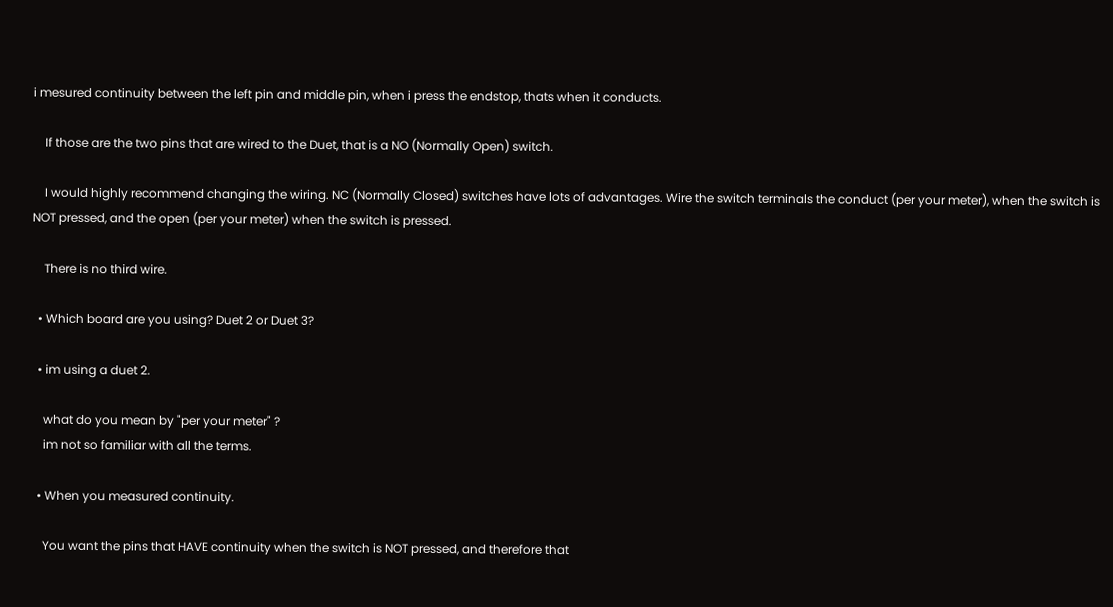i mesured continuity between the left pin and middle pin, when i press the endstop, thats when it conducts.

    If those are the two pins that are wired to the Duet, that is a NO (Normally Open) switch.

    I would highly recommend changing the wiring. NC (Normally Closed) switches have lots of advantages. Wire the switch terminals the conduct (per your meter), when the switch is NOT pressed, and the open (per your meter) when the switch is pressed.

    There is no third wire.

  • Which board are you using? Duet 2 or Duet 3?

  • im using a duet 2.

    what do you mean by "per your meter" ?
    im not so familiar with all the terms.

  • When you measured continuity.

    You want the pins that HAVE continuity when the switch is NOT pressed, and therefore that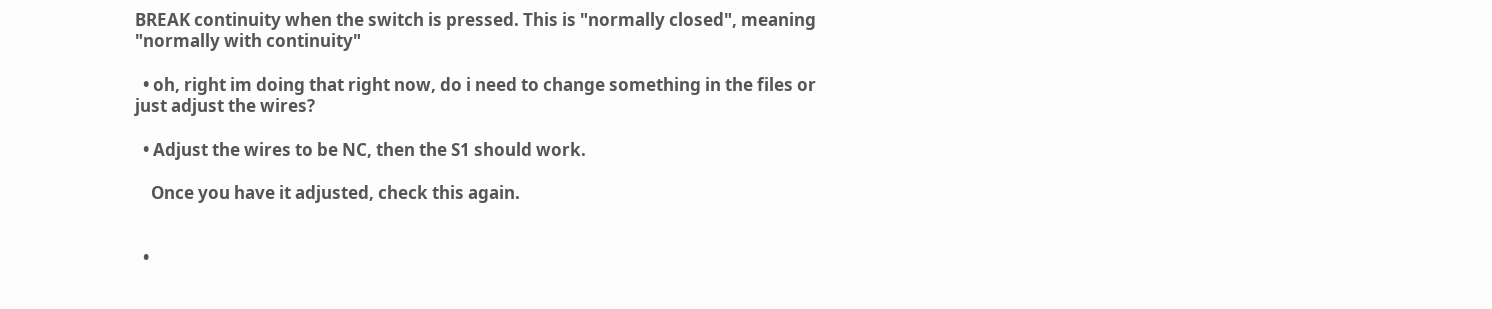BREAK continuity when the switch is pressed. This is "normally closed", meaning "normally with continuity"

  • oh, right im doing that right now, do i need to change something in the files or just adjust the wires?

  • Adjust the wires to be NC, then the S1 should work.

    Once you have it adjusted, check this again.


  •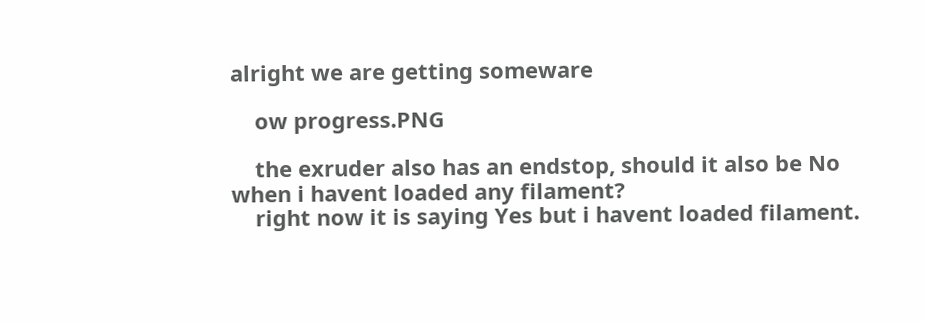alright we are getting someware

    ow progress.PNG

    the exruder also has an endstop, should it also be No when i havent loaded any filament?
    right now it is saying Yes but i havent loaded filament.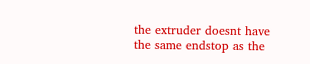the extruder doesnt have the same endstop as the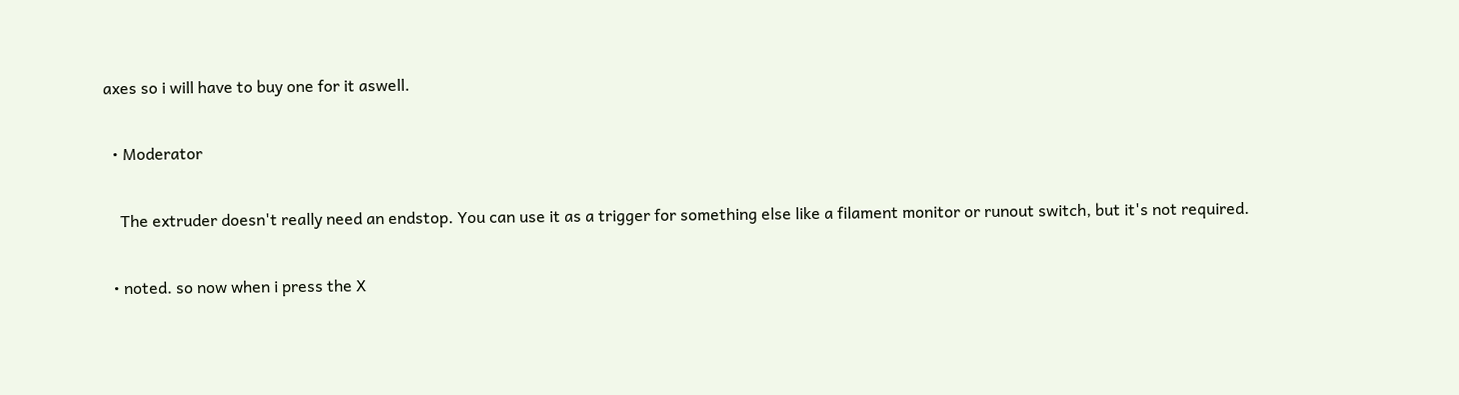axes so i will have to buy one for it aswell.

  • Moderator

    The extruder doesn't really need an endstop. You can use it as a trigger for something else like a filament monitor or runout switch, but it's not required.

  • noted. so now when i press the X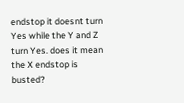endstop it doesnt turn Yes while the Y and Z turn Yes. does it mean the X endstop is busted?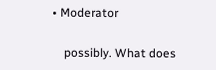• Moderator

    possibly. What does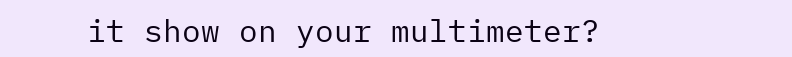it show on your multimeter?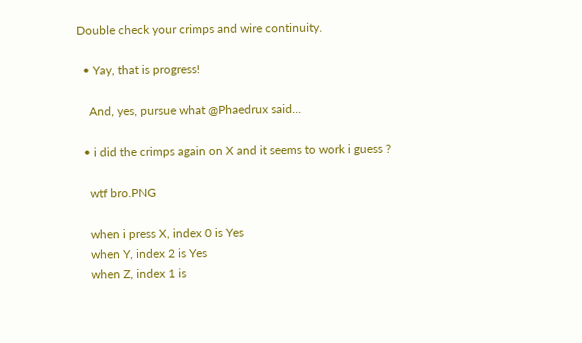Double check your crimps and wire continuity.

  • Yay, that is progress!

    And, yes, pursue what @Phaedrux said...

  • i did the crimps again on X and it seems to work i guess ?

    wtf bro.PNG

    when i press X, index 0 is Yes
    when Y, index 2 is Yes
    when Z, index 1 is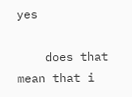yes

    does that mean that i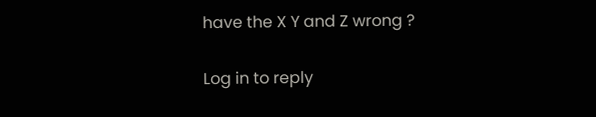have the X Y and Z wrong ?

Log in to reply